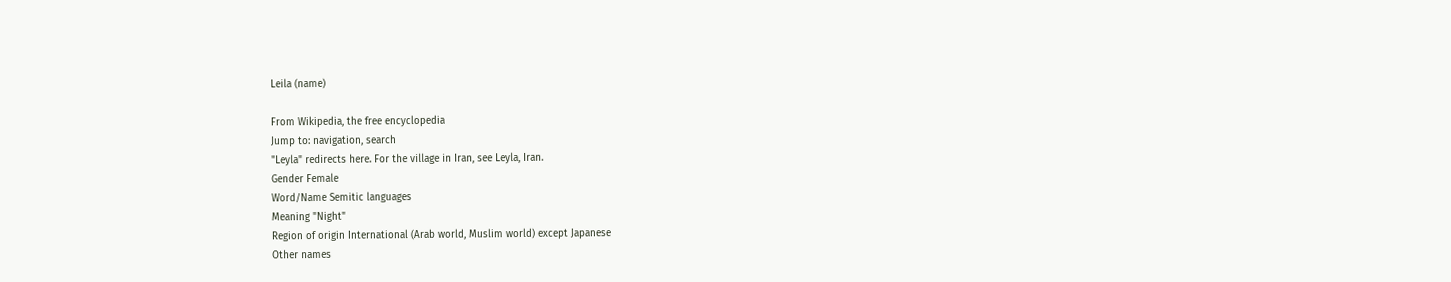Leila (name)

From Wikipedia, the free encyclopedia
Jump to: navigation, search
"Leyla" redirects here. For the village in Iran, see Leyla, Iran.
Gender Female
Word/Name Semitic languages
Meaning "Night"
Region of origin International (Arab world, Muslim world) except Japanese
Other names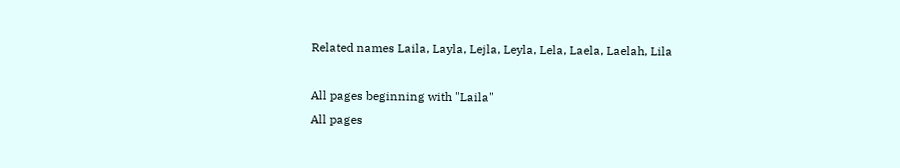Related names Laila, Layla, Lejla, Leyla, Lela, Laela, Laelah, Lila

All pages beginning with "Laila"
All pages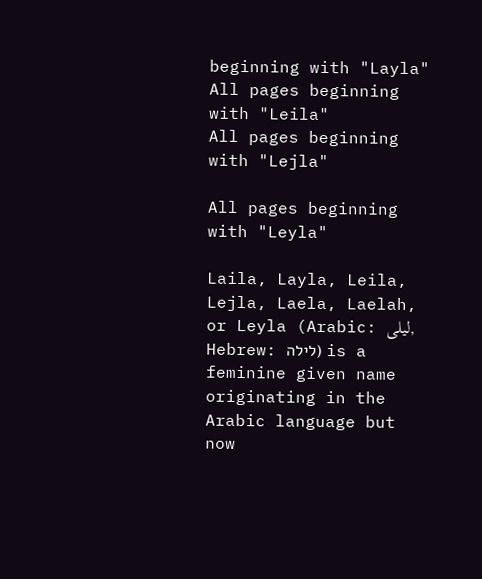beginning with "Layla"
All pages beginning with "Leila"
All pages beginning with "Lejla"

All pages beginning with "Leyla"

Laila, Layla, Leila, Lejla, Laela, Laelah, or Leyla (Arabic: ليلى, Hebrew: לילה) is a feminine given name originating in the Arabic language but now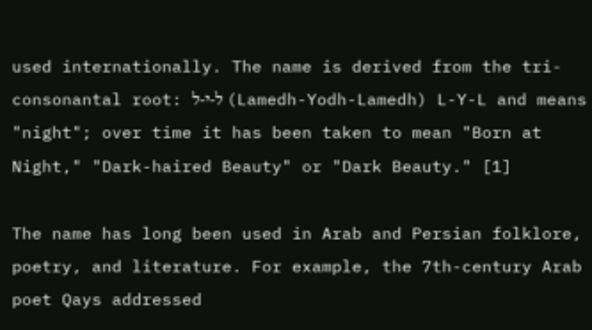used internationally. The name is derived from the tri-consonantal root: ל-י-ל (Lamedh-Yodh-Lamedh) L-Y-L and means "night"; over time it has been taken to mean "Born at Night," "Dark-haired Beauty" or "Dark Beauty." [1]

The name has long been used in Arab and Persian folklore, poetry, and literature. For example, the 7th-century Arab poet Qays addressed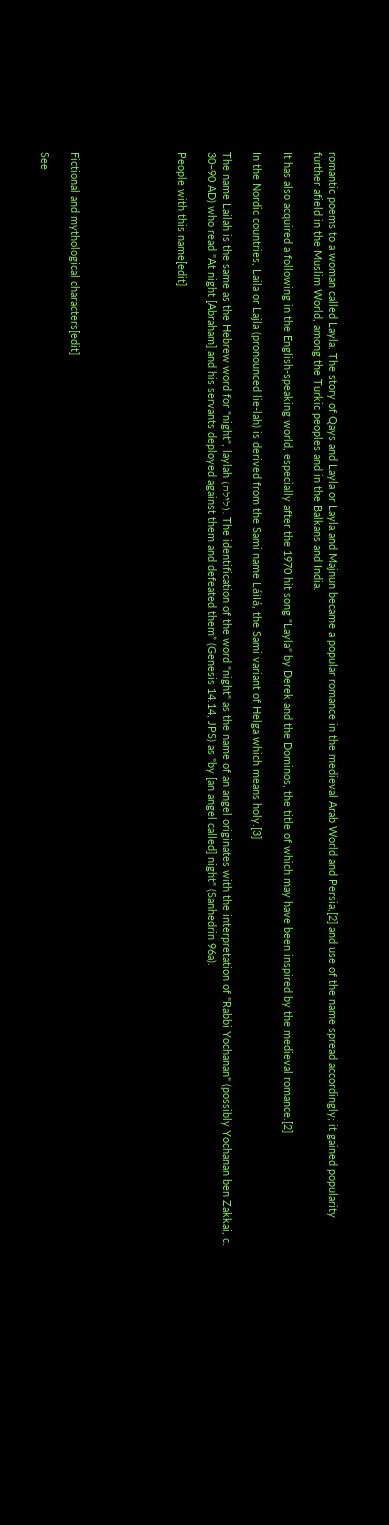romantic poems to a woman called Layla. The story of Qays and Layla or Layla and Majnun became a popular romance in the medieval Arab World and Persia,[2] and use of the name spread accordingly; it gained popularity further afield in the Muslim World, among the Turkic peoples and in the Balkans and India.

It has also acquired a following in the English-speaking world, especially after the 1970 hit song "Layla" by Derek and the Dominos, the title of which may have been inspired by the medieval romance.[2]

In the Nordic countries, Laila or Lajla (pronounced lie-lah) is derived from the Sami name Láilá, the Sami variant of Helga which means holy.[3]

The name Lailah is the same as the Hebrew word for "night", laylah (לילה). The identification of the word "night" as the name of an angel originates with the interpretation of "Rabbi Yochanan" (possibly Yochanan ben Zakkai, c. 30–90 AD) who read "At night [Abraham] and his servants deployed against them and defeated them” (Genesis 14.14, JPS) as "by [an angel called] night" (Sanhedrin 96a).

People with this name[edit]






Fictional and mythological characters[edit]

See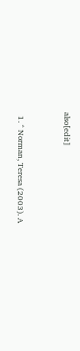also[edit]


  1. ^ Norman, Teresa (2003). A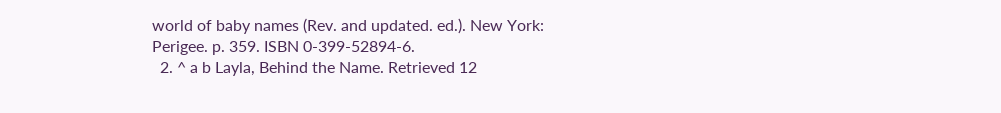world of baby names (Rev. and updated. ed.). New York: Perigee. p. 359. ISBN 0-399-52894-6.
  2. ^ a b Layla, Behind the Name. Retrieved 12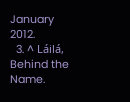January 2012.
  3. ^ Láilá, Behind the Name.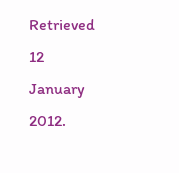Retrieved 12 January 2012.